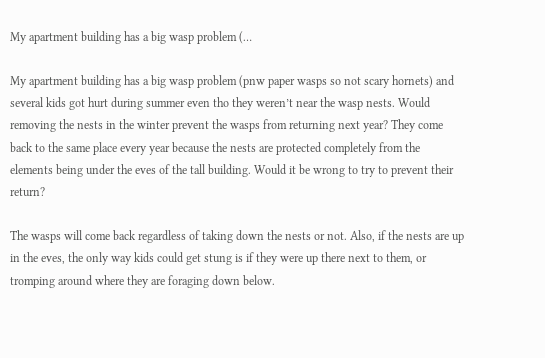My apartment building has a big wasp problem (…

My apartment building has a big wasp problem (pnw paper wasps so not scary hornets) and several kids got hurt during summer even tho they weren’t near the wasp nests. Would removing the nests in the winter prevent the wasps from returning next year? They come back to the same place every year because the nests are protected completely from the elements being under the eves of the tall building. Would it be wrong to try to prevent their return?

The wasps will come back regardless of taking down the nests or not. Also, if the nests are up in the eves, the only way kids could get stung is if they were up there next to them, or tromping around where they are foraging down below.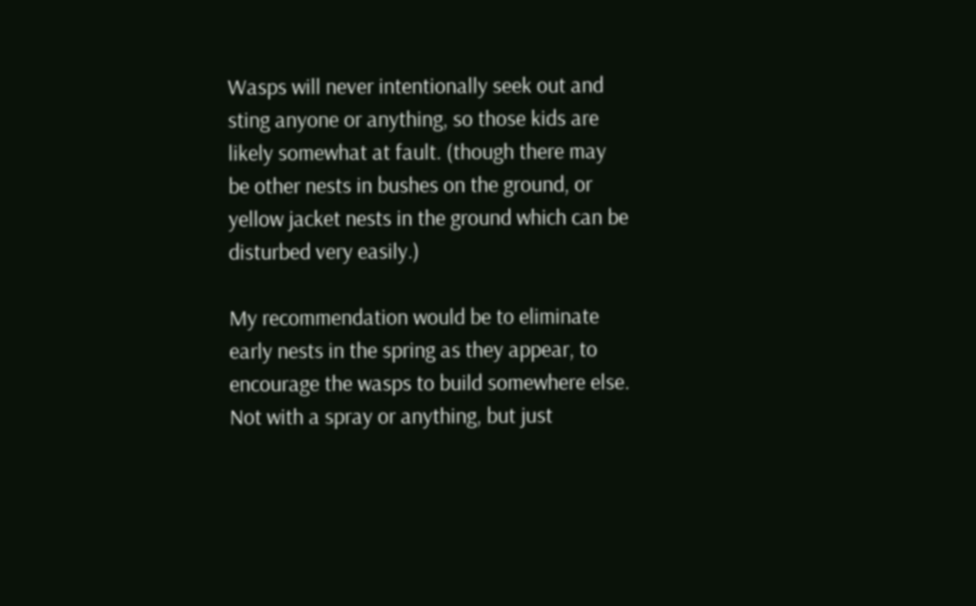Wasps will never intentionally seek out and sting anyone or anything, so those kids are likely somewhat at fault. (though there may be other nests in bushes on the ground, or yellow jacket nests in the ground which can be disturbed very easily.)

My recommendation would be to eliminate early nests in the spring as they appear, to encourage the wasps to build somewhere else. Not with a spray or anything, but just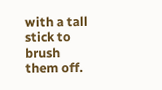with a tall stick to brush them off.